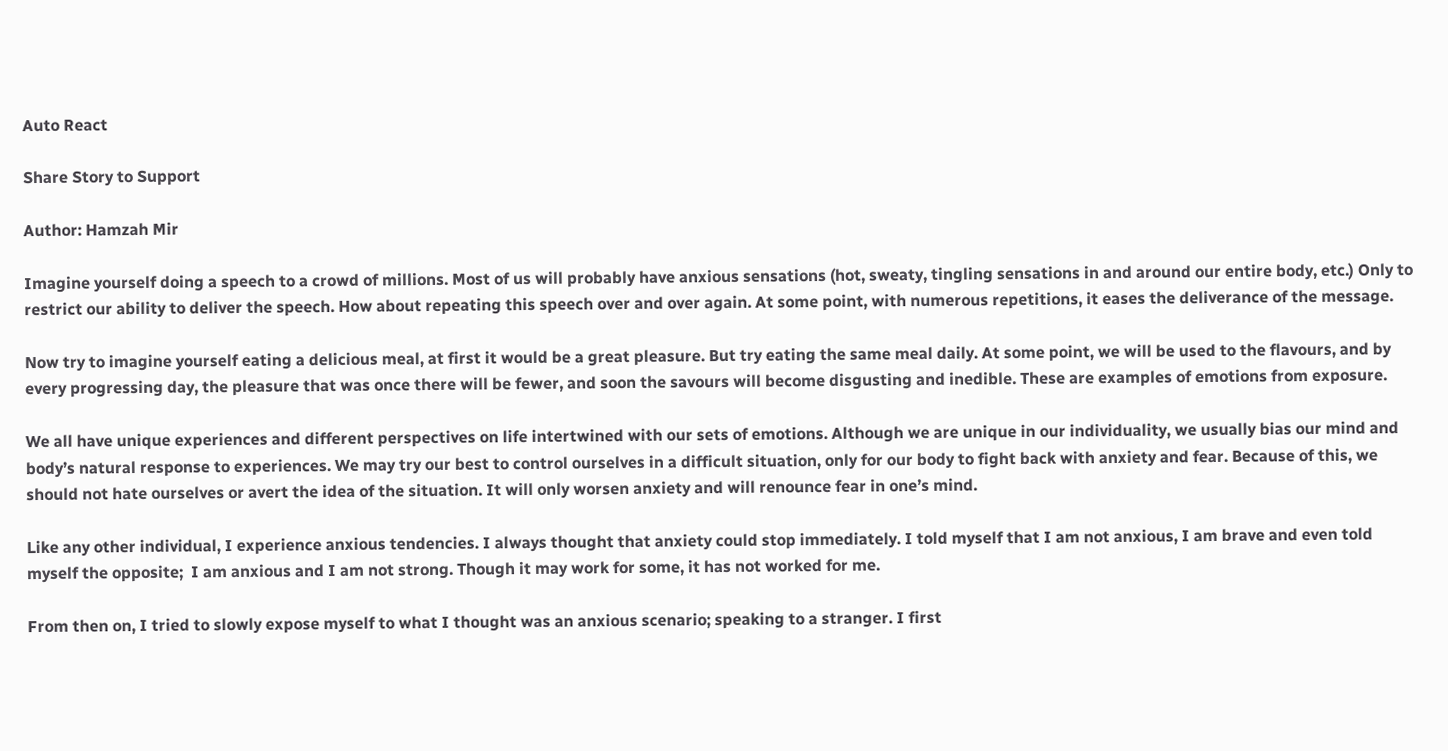Auto React

Share Story to Support

Author: Hamzah Mir

Imagine yourself doing a speech to a crowd of millions. Most of us will probably have anxious sensations (hot, sweaty, tingling sensations in and around our entire body, etc.) Only to restrict our ability to deliver the speech. How about repeating this speech over and over again. At some point, with numerous repetitions, it eases the deliverance of the message.

Now try to imagine yourself eating a delicious meal, at first it would be a great pleasure. But try eating the same meal daily. At some point, we will be used to the flavours, and by every progressing day, the pleasure that was once there will be fewer, and soon the savours will become disgusting and inedible. These are examples of emotions from exposure.

We all have unique experiences and different perspectives on life intertwined with our sets of emotions. Although we are unique in our individuality, we usually bias our mind and body’s natural response to experiences. We may try our best to control ourselves in a difficult situation, only for our body to fight back with anxiety and fear. Because of this, we should not hate ourselves or avert the idea of the situation. It will only worsen anxiety and will renounce fear in one’s mind.

Like any other individual, I experience anxious tendencies. I always thought that anxiety could stop immediately. I told myself that I am not anxious, I am brave and even told myself the opposite;  I am anxious and I am not strong. Though it may work for some, it has not worked for me.

From then on, I tried to slowly expose myself to what I thought was an anxious scenario; speaking to a stranger. I first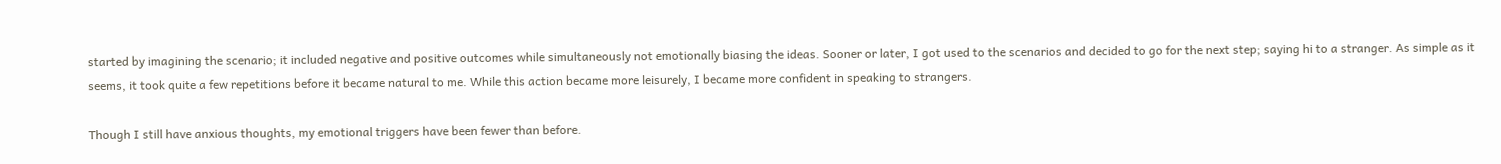started by imagining the scenario; it included negative and positive outcomes while simultaneously not emotionally biasing the ideas. Sooner or later, I got used to the scenarios and decided to go for the next step; saying hi to a stranger. As simple as it seems, it took quite a few repetitions before it became natural to me. While this action became more leisurely, I became more confident in speaking to strangers.

Though I still have anxious thoughts, my emotional triggers have been fewer than before.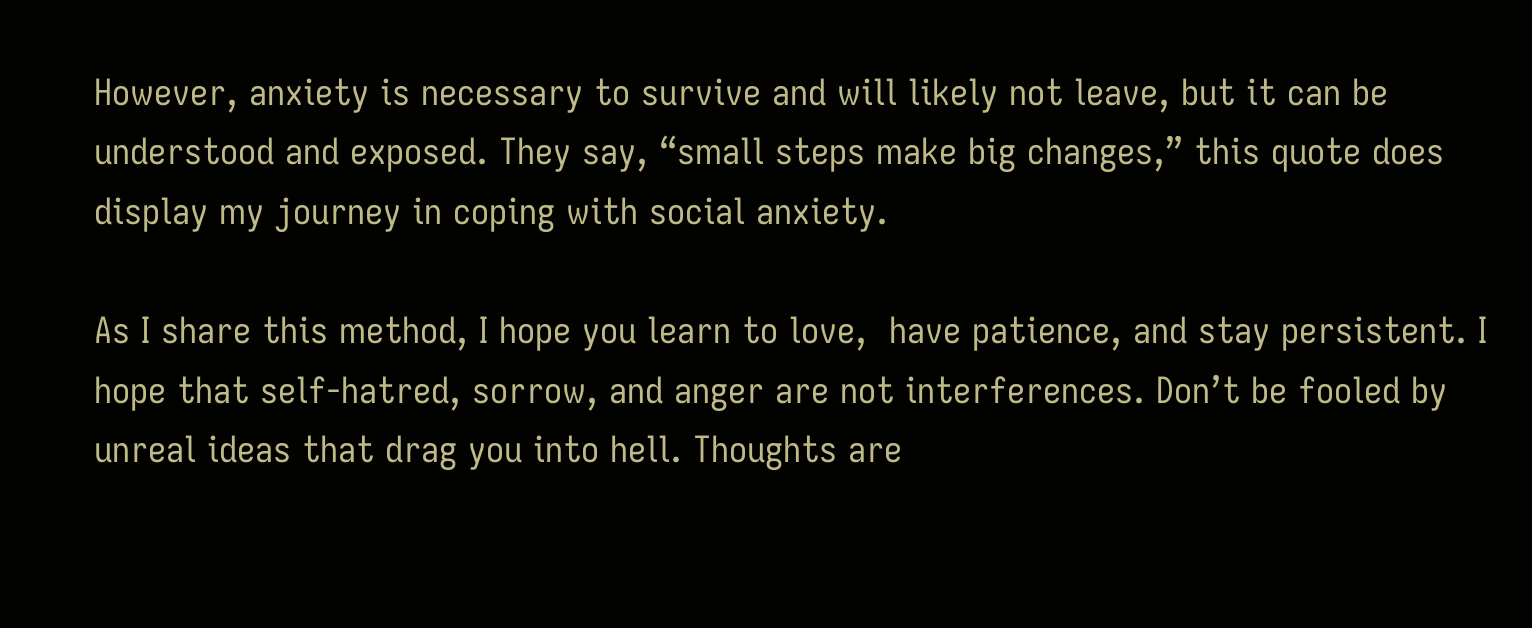However, anxiety is necessary to survive and will likely not leave, but it can be understood and exposed. They say, “small steps make big changes,” this quote does display my journey in coping with social anxiety.

As I share this method, I hope you learn to love,  have patience, and stay persistent. I hope that self-hatred, sorrow, and anger are not interferences. Don’t be fooled by unreal ideas that drag you into hell. Thoughts are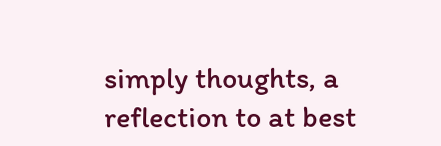simply thoughts, a reflection to at best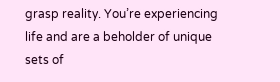grasp reality. You’re experiencing life and are a beholder of unique sets of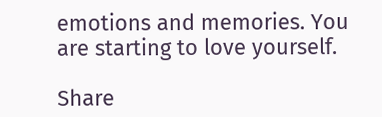emotions and memories. You are starting to love yourself.

Share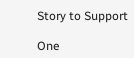Story to Support

One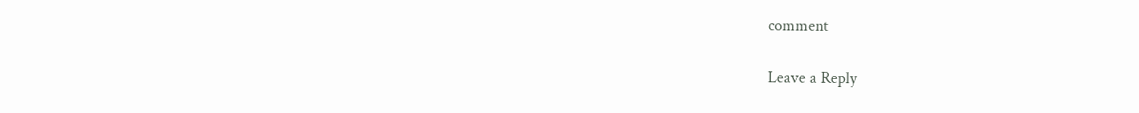comment

Leave a Reply